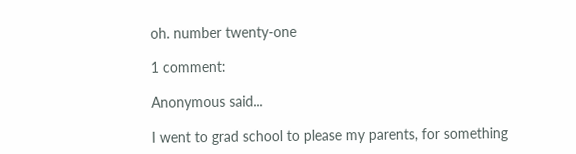oh. number twenty-one

1 comment:

Anonymous said...

I went to grad school to please my parents, for something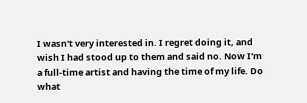I wasn't very interested in. I regret doing it, and wish I had stood up to them and said no. Now I'm a full-time artist and having the time of my life. Do what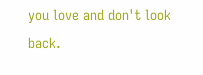you love and don't look back.